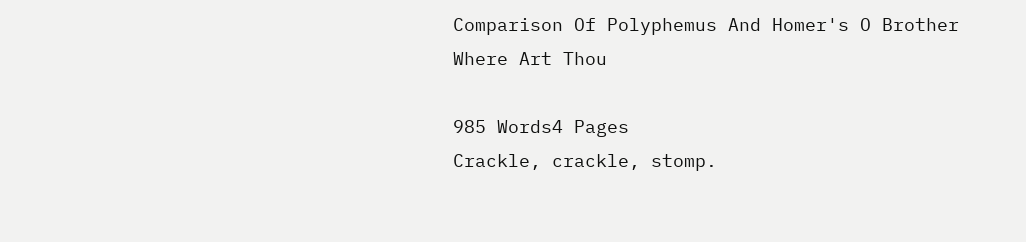Comparison Of Polyphemus And Homer's O Brother Where Art Thou

985 Words4 Pages
Crackle, crackle, stomp.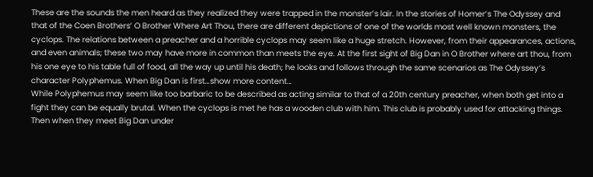These are the sounds the men heard as they realized they were trapped in the monster’s lair. In the stories of Homer’s The Odyssey and that of the Coen Brothers’ O Brother Where Art Thou, there are different depictions of one of the worlds most well known monsters, the cyclops. The relations between a preacher and a horrible cyclops may seem like a huge stretch. However, from their appearances, actions, and even animals; these two may have more in common than meets the eye. At the first sight of Big Dan in O Brother where art thou, from his one eye to his table full of food, all the way up until his death; he looks and follows through the same scenarios as The Odyssey’s character Polyphemus. When Big Dan is first…show more content…
While Polyphemus may seem like too barbaric to be described as acting similar to that of a 20th century preacher, when both get into a fight they can be equally brutal. When the cyclops is met he has a wooden club with him. This club is probably used for attacking things. Then when they meet Big Dan under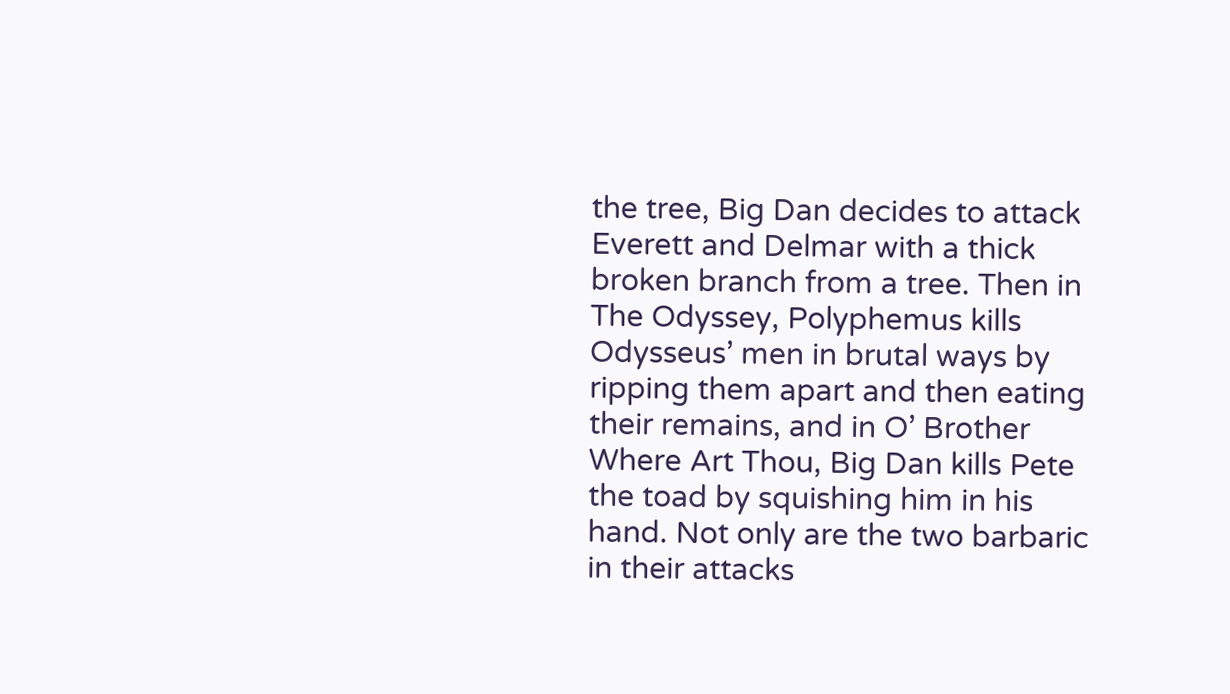the tree, Big Dan decides to attack Everett and Delmar with a thick broken branch from a tree. Then in The Odyssey, Polyphemus kills Odysseus’ men in brutal ways by ripping them apart and then eating their remains, and in O’ Brother Where Art Thou, Big Dan kills Pete the toad by squishing him in his hand. Not only are the two barbaric in their attacks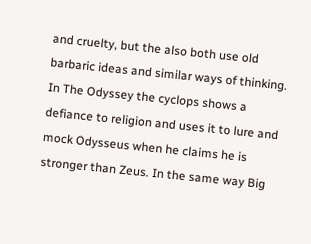and cruelty, but the also both use old barbaric ideas and similar ways of thinking. In The Odyssey the cyclops shows a defiance to religion and uses it to lure and mock Odysseus when he claims he is stronger than Zeus. In the same way Big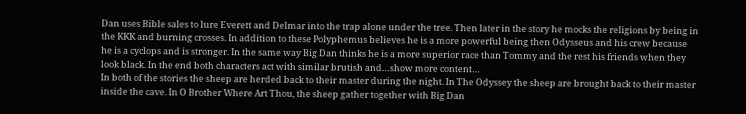Dan uses Bible sales to lure Everett and Delmar into the trap alone under the tree. Then later in the story he mocks the religions by being in the KKK and burning crosses. In addition to these Polyphemus believes he is a more powerful being then Odysseus and his crew because he is a cyclops and is stronger. In the same way Big Dan thinks he is a more superior race than Tommy and the rest his friends when they look black. In the end both characters act with similar brutish and…show more content…
In both of the stories the sheep are herded back to their master during the night. In The Odyssey the sheep are brought back to their master inside the cave. In O Brother Where Art Thou, the sheep gather together with Big Dan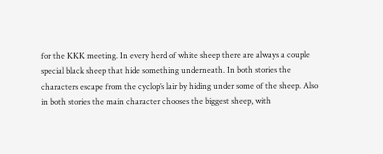for the KKK meeting. In every herd of white sheep there are always a couple special black sheep that hide something underneath. In both stories the characters escape from the cyclop’s lair by hiding under some of the sheep. Also in both stories the main character chooses the biggest sheep, with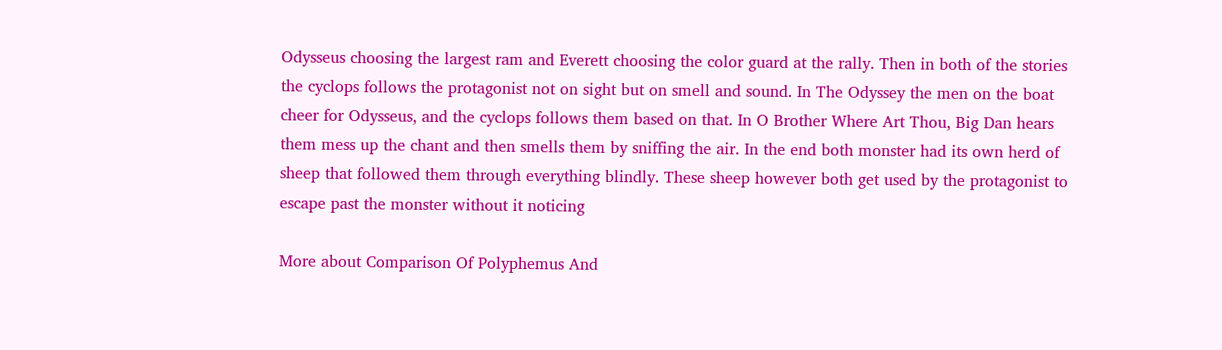Odysseus choosing the largest ram and Everett choosing the color guard at the rally. Then in both of the stories the cyclops follows the protagonist not on sight but on smell and sound. In The Odyssey the men on the boat cheer for Odysseus, and the cyclops follows them based on that. In O Brother Where Art Thou, Big Dan hears them mess up the chant and then smells them by sniffing the air. In the end both monster had its own herd of sheep that followed them through everything blindly. These sheep however both get used by the protagonist to escape past the monster without it noticing

More about Comparison Of Polyphemus And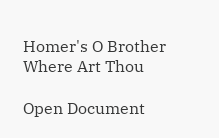Homer's O Brother Where Art Thou

Open Document